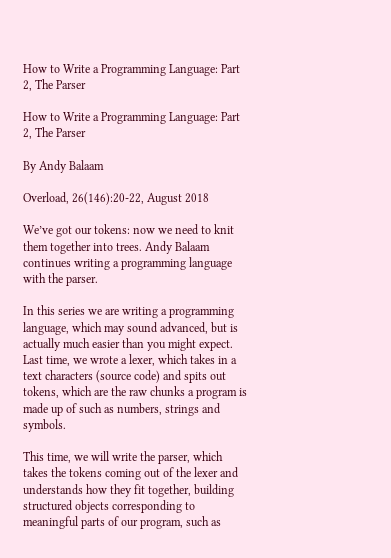How to Write a Programming Language: Part 2, The Parser

How to Write a Programming Language: Part 2, The Parser

By Andy Balaam

Overload, 26(146):20-22, August 2018

We’ve got our tokens: now we need to knit them together into trees. Andy Balaam continues writing a programming language with the parser.

In this series we are writing a programming language, which may sound advanced, but is actually much easier than you might expect. Last time, we wrote a lexer, which takes in a text characters (source code) and spits out tokens, which are the raw chunks a program is made up of such as numbers, strings and symbols.

This time, we will write the parser, which takes the tokens coming out of the lexer and understands how they fit together, building structured objects corresponding to meaningful parts of our program, such as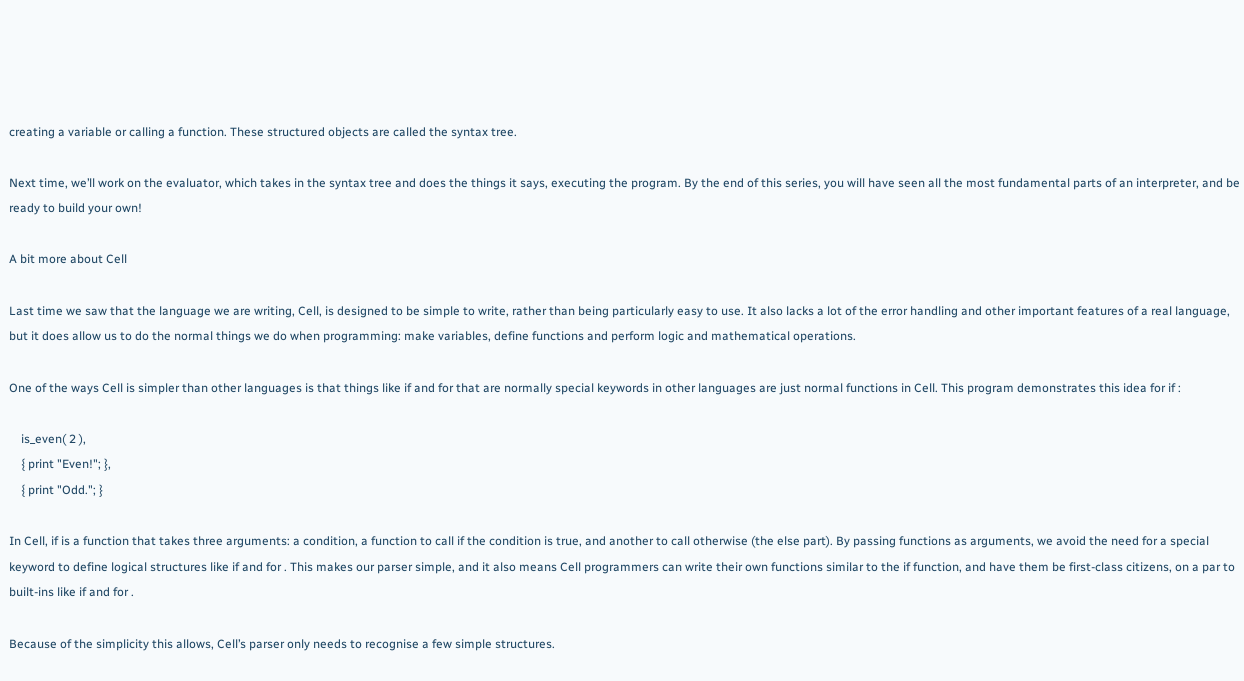creating a variable or calling a function. These structured objects are called the syntax tree.

Next time, we’ll work on the evaluator, which takes in the syntax tree and does the things it says, executing the program. By the end of this series, you will have seen all the most fundamental parts of an interpreter, and be ready to build your own!

A bit more about Cell

Last time we saw that the language we are writing, Cell, is designed to be simple to write, rather than being particularly easy to use. It also lacks a lot of the error handling and other important features of a real language, but it does allow us to do the normal things we do when programming: make variables, define functions and perform logic and mathematical operations.

One of the ways Cell is simpler than other languages is that things like if and for that are normally special keywords in other languages are just normal functions in Cell. This program demonstrates this idea for if :

    is_even( 2 ),
    { print "Even!"; },
    { print "Odd."; }

In Cell, if is a function that takes three arguments: a condition, a function to call if the condition is true, and another to call otherwise (the else part). By passing functions as arguments, we avoid the need for a special keyword to define logical structures like if and for . This makes our parser simple, and it also means Cell programmers can write their own functions similar to the if function, and have them be first-class citizens, on a par to built-ins like if and for .

Because of the simplicity this allows, Cell’s parser only needs to recognise a few simple structures.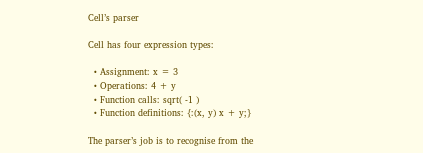Cell’s parser

Cell has four expression types:

  • Assignment: x = 3
  • Operations: 4 + y
  • Function calls: sqrt( -1 )
  • Function definitions: {:(x, y) x + y;}

The parser’s job is to recognise from the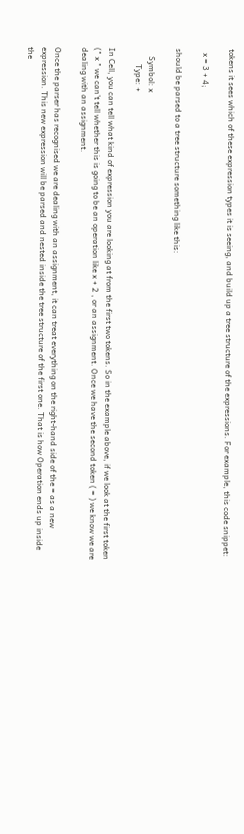tokens it sees which of these expression types it is seeing, and build up a tree structure of the expressions. For example, this code snippet:

  x = 3 + 4;

should be parsed to a tree structure something like this:

    Symbol: x
        Type: +

In Cell, you can tell what kind of expression you are looking at from the first two tokens. So in the example above, if we look at the first token (" x " we can’t tell whether this is going to be an operation like x + 2 , or an assignment. Once we have the second token ( = ) we know we are dealing with an assignment.

Once the parser has recognised we are dealing with an assignment, it can treat everything on the right-hand side of the = as a new expression. This new expression will be parsed and nested inside the tree structure of the first one. That is how Operation ends up inside the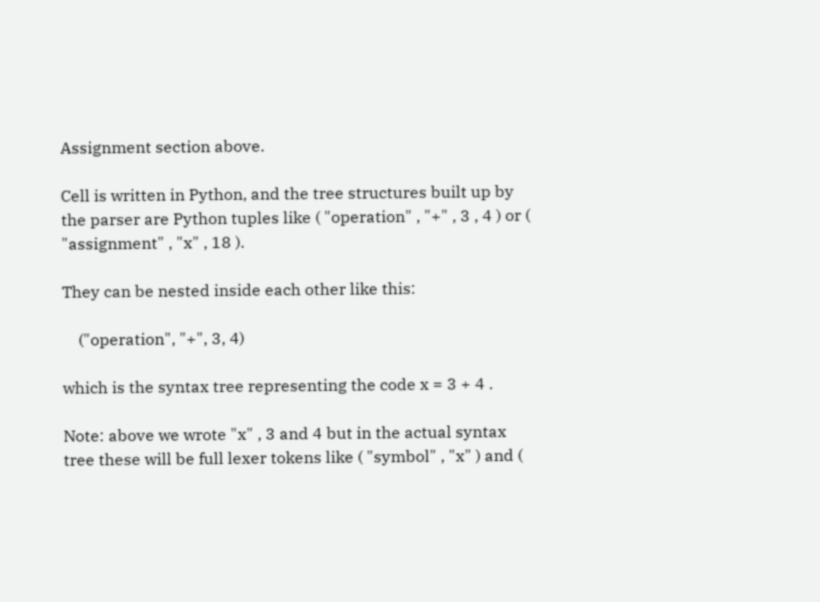Assignment section above.

Cell is written in Python, and the tree structures built up by the parser are Python tuples like ( "operation" , "+" , 3 , 4 ) or ( "assignment" , "x" , 18 ).

They can be nested inside each other like this:

    ("operation", "+", 3, 4)

which is the syntax tree representing the code x = 3 + 4 .

Note: above we wrote "x" , 3 and 4 but in the actual syntax tree these will be full lexer tokens like ( "symbol" , "x" ) and (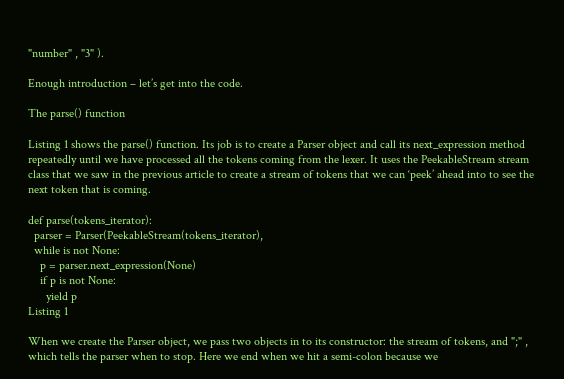"number" , "3" ).

Enough introduction – let’s get into the code.

The parse() function

Listing 1 shows the parse() function. Its job is to create a Parser object and call its next_expression method repeatedly until we have processed all the tokens coming from the lexer. It uses the PeekableStream stream class that we saw in the previous article to create a stream of tokens that we can ‘peek’ ahead into to see the next token that is coming.

def parse(tokens_iterator):
  parser = Parser(PeekableStream(tokens_iterator),
  while is not None:
    p = parser.next_expression(None)
    if p is not None:
      yield p
Listing 1

When we create the Parser object, we pass two objects in to its constructor: the stream of tokens, and ";" , which tells the parser when to stop. Here we end when we hit a semi-colon because we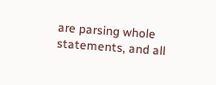are parsing whole statements, and all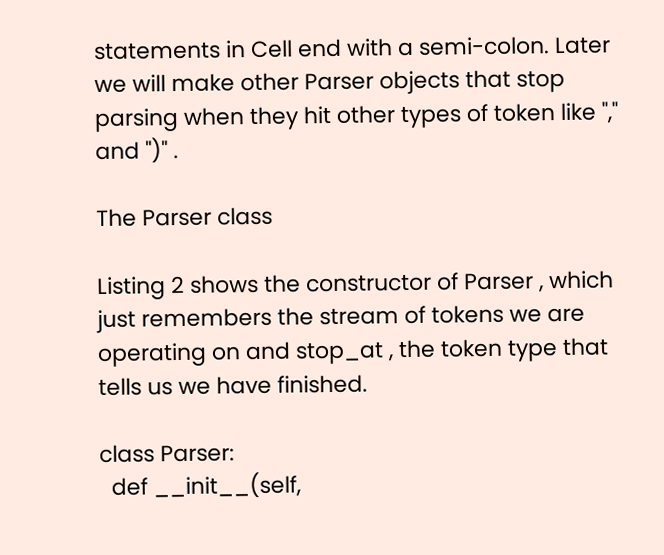statements in Cell end with a semi-colon. Later we will make other Parser objects that stop parsing when they hit other types of token like "," and ")" .

The Parser class

Listing 2 shows the constructor of Parser , which just remembers the stream of tokens we are operating on and stop_at , the token type that tells us we have finished.

class Parser:
  def __init__(self,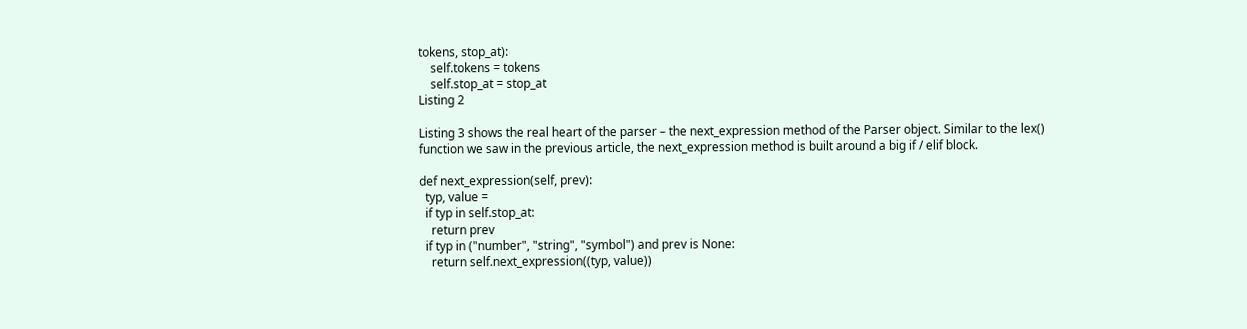tokens, stop_at):
    self.tokens = tokens
    self.stop_at = stop_at
Listing 2

Listing 3 shows the real heart of the parser – the next_expression method of the Parser object. Similar to the lex() function we saw in the previous article, the next_expression method is built around a big if / elif block.

def next_expression(self, prev):
  typ, value =
  if typ in self.stop_at:
    return prev
  if typ in ("number", "string", "symbol") and prev is None:
    return self.next_expression((typ, value))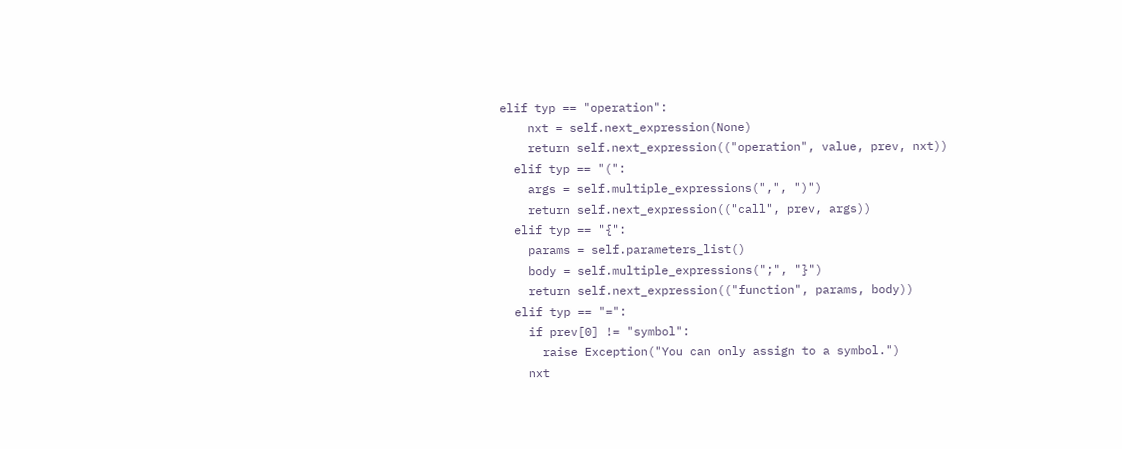elif typ == "operation":
    nxt = self.next_expression(None)
    return self.next_expression(("operation", value, prev, nxt))
  elif typ == "(":
    args = self.multiple_expressions(",", ")")
    return self.next_expression(("call", prev, args))
  elif typ == "{":
    params = self.parameters_list()
    body = self.multiple_expressions(";", "}")
    return self.next_expression(("function", params, body))
  elif typ == "=":
    if prev[0] != "symbol":
      raise Exception("You can only assign to a symbol.")
    nxt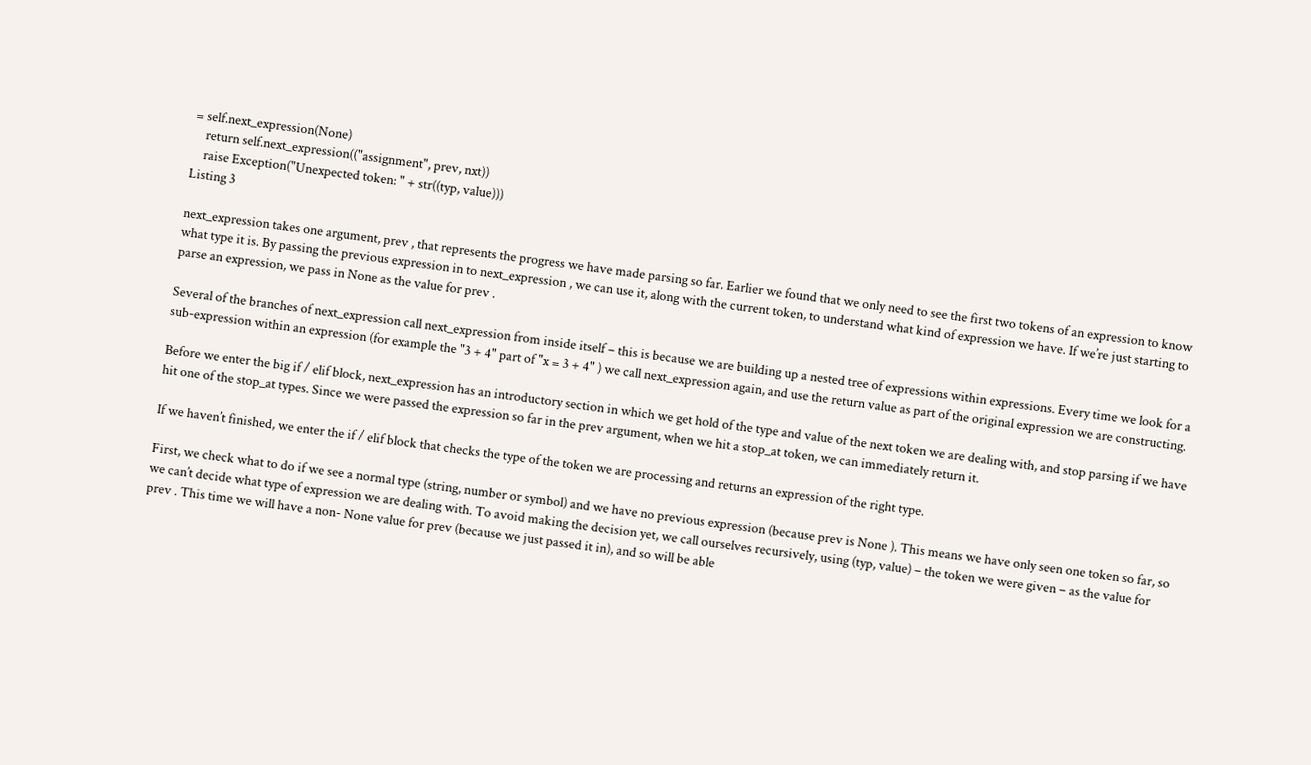= self.next_expression(None)
    return self.next_expression(("assignment", prev, nxt))
    raise Exception("Unexpected token: " + str((typ, value)))
Listing 3

next_expression takes one argument, prev , that represents the progress we have made parsing so far. Earlier we found that we only need to see the first two tokens of an expression to know what type it is. By passing the previous expression in to next_expression , we can use it, along with the current token, to understand what kind of expression we have. If we’re just starting to parse an expression, we pass in None as the value for prev .

Several of the branches of next_expression call next_expression from inside itself – this is because we are building up a nested tree of expressions within expressions. Every time we look for a sub-expression within an expression (for example the "3 + 4" part of "x = 3 + 4" ) we call next_expression again, and use the return value as part of the original expression we are constructing.

Before we enter the big if / elif block, next_expression has an introductory section in which we get hold of the type and value of the next token we are dealing with, and stop parsing if we have hit one of the stop_at types. Since we were passed the expression so far in the prev argument, when we hit a stop_at token, we can immediately return it.

If we haven’t finished, we enter the if / elif block that checks the type of the token we are processing and returns an expression of the right type.

First, we check what to do if we see a normal type (string, number or symbol) and we have no previous expression (because prev is None ). This means we have only seen one token so far, so we can’t decide what type of expression we are dealing with. To avoid making the decision yet, we call ourselves recursively, using (typ, value) – the token we were given – as the value for prev . This time we will have a non- None value for prev (because we just passed it in), and so will be able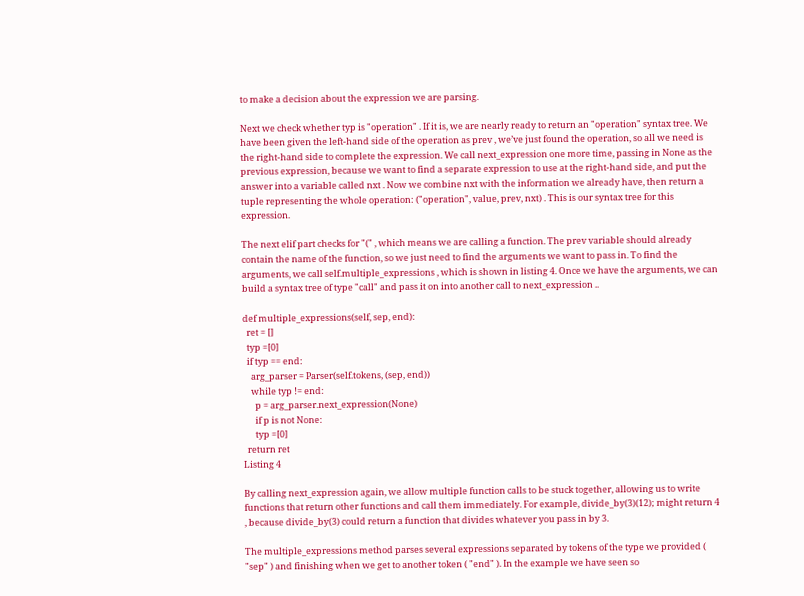to make a decision about the expression we are parsing.

Next we check whether typ is "operation" . If it is, we are nearly ready to return an "operation" syntax tree. We have been given the left-hand side of the operation as prev , we’ve just found the operation, so all we need is the right-hand side to complete the expression. We call next_expression one more time, passing in None as the previous expression, because we want to find a separate expression to use at the right-hand side, and put the answer into a variable called nxt . Now we combine nxt with the information we already have, then return a tuple representing the whole operation: ("operation", value, prev, nxt) . This is our syntax tree for this expression.

The next elif part checks for "(" , which means we are calling a function. The prev variable should already contain the name of the function, so we just need to find the arguments we want to pass in. To find the arguments, we call self.multiple_expressions , which is shown in listing 4. Once we have the arguments, we can build a syntax tree of type "call" and pass it on into another call to next_expression ..

def multiple_expressions(self, sep, end):
  ret = []
  typ =[0]
  if typ == end:
    arg_parser = Parser(self.tokens, (sep, end))
    while typ != end:
      p = arg_parser.next_expression(None)
      if p is not None:
      typ =[0]
  return ret
Listing 4

By calling next_expression again, we allow multiple function calls to be stuck together, allowing us to write functions that return other functions and call them immediately. For example, divide_by(3)(12); might return 4 , because divide_by(3) could return a function that divides whatever you pass in by 3.

The multiple_expressions method parses several expressions separated by tokens of the type we provided ( "sep" ) and finishing when we get to another token ( "end" ). In the example we have seen so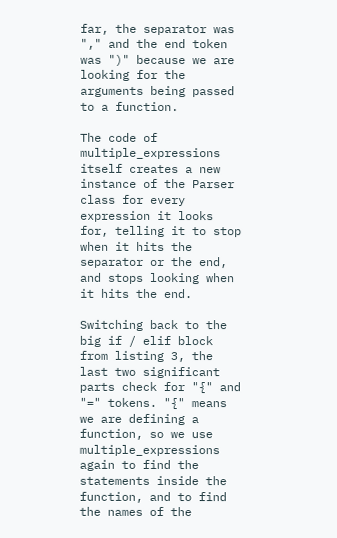far, the separator was "," and the end token was ")" because we are looking for the arguments being passed to a function.

The code of multiple_expressions itself creates a new instance of the Parser class for every expression it looks for, telling it to stop when it hits the separator or the end, and stops looking when it hits the end.

Switching back to the big if / elif block from listing 3, the last two significant parts check for "{" and "=" tokens. "{" means we are defining a function, so we use multiple_expressions again to find the statements inside the function, and to find the names of the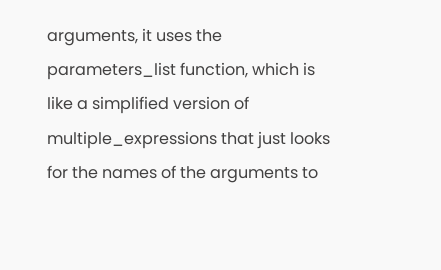arguments, it uses the parameters_list function, which is like a simplified version of multiple_expressions that just looks for the names of the arguments to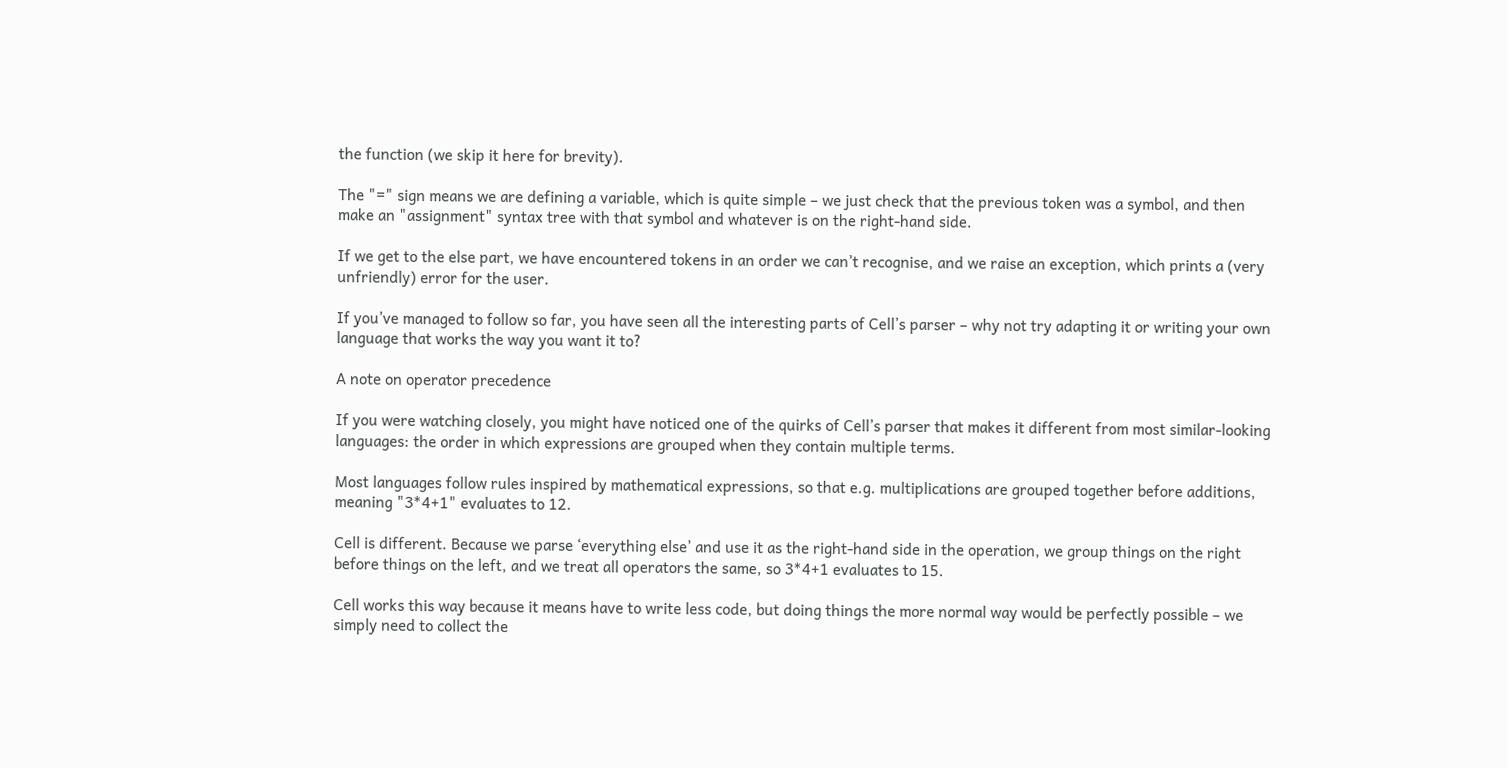the function (we skip it here for brevity).

The "=" sign means we are defining a variable, which is quite simple – we just check that the previous token was a symbol, and then make an "assignment" syntax tree with that symbol and whatever is on the right-hand side.

If we get to the else part, we have encountered tokens in an order we can’t recognise, and we raise an exception, which prints a (very unfriendly) error for the user.

If you’ve managed to follow so far, you have seen all the interesting parts of Cell’s parser – why not try adapting it or writing your own language that works the way you want it to?

A note on operator precedence

If you were watching closely, you might have noticed one of the quirks of Cell’s parser that makes it different from most similar-looking languages: the order in which expressions are grouped when they contain multiple terms.

Most languages follow rules inspired by mathematical expressions, so that e.g. multiplications are grouped together before additions, meaning "3*4+1" evaluates to 12.

Cell is different. Because we parse ‘everything else’ and use it as the right-hand side in the operation, we group things on the right before things on the left, and we treat all operators the same, so 3*4+1 evaluates to 15.

Cell works this way because it means have to write less code, but doing things the more normal way would be perfectly possible – we simply need to collect the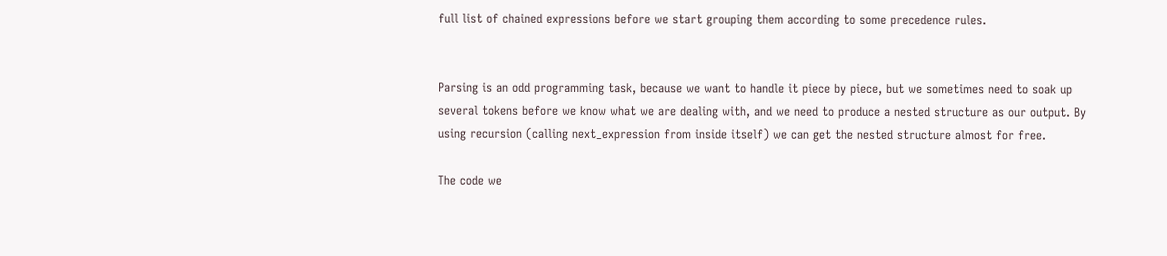full list of chained expressions before we start grouping them according to some precedence rules.


Parsing is an odd programming task, because we want to handle it piece by piece, but we sometimes need to soak up several tokens before we know what we are dealing with, and we need to produce a nested structure as our output. By using recursion (calling next_expression from inside itself) we can get the nested structure almost for free.

The code we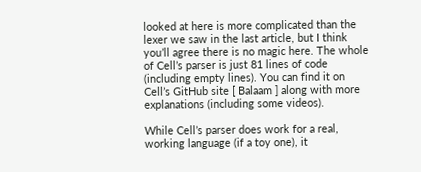looked at here is more complicated than the lexer we saw in the last article, but I think you’ll agree there is no magic here. The whole of Cell’s parser is just 81 lines of code (including empty lines). You can find it on Cell’s GitHub site [ Balaam ] along with more explanations (including some videos).

While Cell’s parser does work for a real, working language (if a toy one), it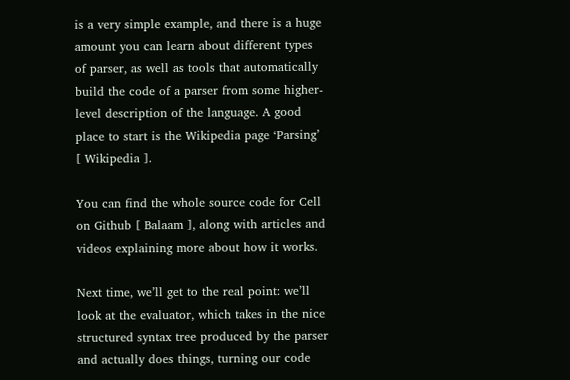is a very simple example, and there is a huge amount you can learn about different types of parser, as well as tools that automatically build the code of a parser from some higher-level description of the language. A good place to start is the Wikipedia page ‘Parsing’ [ Wikipedia ].

You can find the whole source code for Cell on Github [ Balaam ], along with articles and videos explaining more about how it works.

Next time, we’ll get to the real point: we’ll look at the evaluator, which takes in the nice structured syntax tree produced by the parser and actually does things, turning our code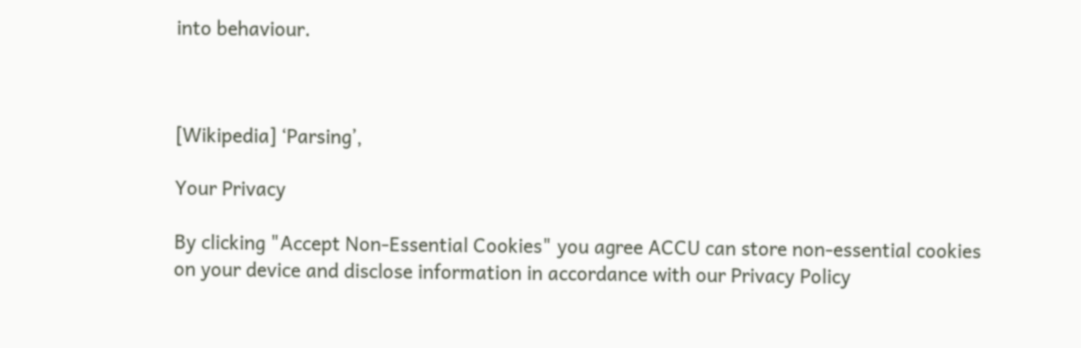into behaviour.



[Wikipedia] ‘Parsing’,

Your Privacy

By clicking "Accept Non-Essential Cookies" you agree ACCU can store non-essential cookies on your device and disclose information in accordance with our Privacy Policy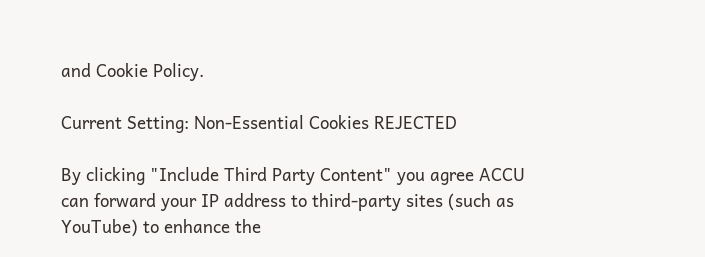and Cookie Policy.

Current Setting: Non-Essential Cookies REJECTED

By clicking "Include Third Party Content" you agree ACCU can forward your IP address to third-party sites (such as YouTube) to enhance the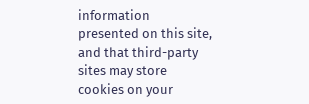information presented on this site, and that third-party sites may store cookies on your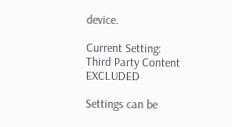device.

Current Setting: Third Party Content EXCLUDED

Settings can be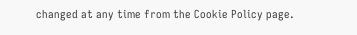changed at any time from the Cookie Policy page.